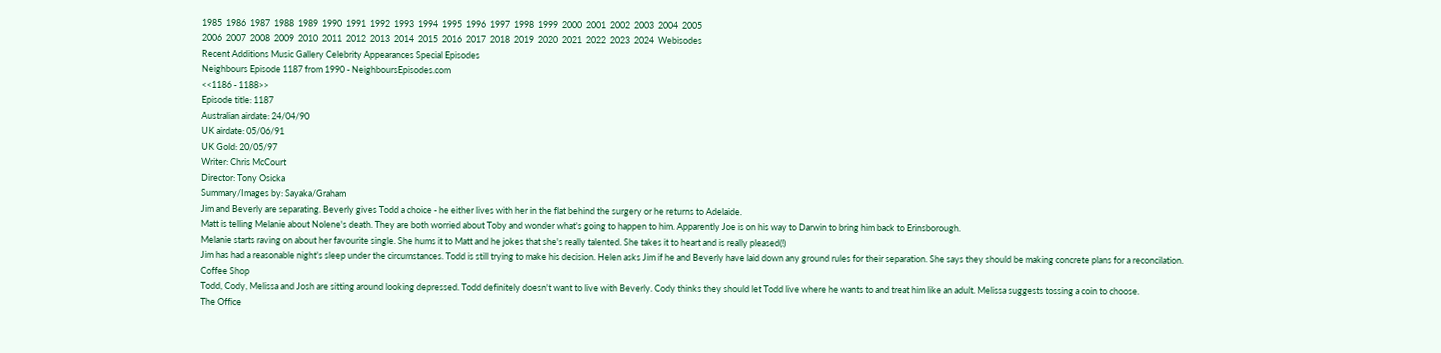1985  1986  1987  1988  1989  1990  1991  1992  1993  1994  1995  1996  1997  1998  1999  2000  2001  2002  2003  2004  2005
2006  2007  2008  2009  2010  2011  2012  2013  2014  2015  2016  2017  2018  2019  2020  2021  2022  2023  2024  Webisodes
Recent Additions Music Gallery Celebrity Appearances Special Episodes
Neighbours Episode 1187 from 1990 - NeighboursEpisodes.com
<<1186 - 1188>>
Episode title: 1187
Australian airdate: 24/04/90
UK airdate: 05/06/91
UK Gold: 20/05/97
Writer: Chris McCourt
Director: Tony Osicka
Summary/Images by: Sayaka/Graham
Jim and Beverly are separating. Beverly gives Todd a choice - he either lives with her in the flat behind the surgery or he returns to Adelaide.
Matt is telling Melanie about Nolene's death. They are both worried about Toby and wonder what's going to happen to him. Apparently Joe is on his way to Darwin to bring him back to Erinsborough.
Melanie starts raving on about her favourite single. She hums it to Matt and he jokes that she's really talented. She takes it to heart and is really pleased(!)
Jim has had a reasonable night's sleep under the circumstances. Todd is still trying to make his decision. Helen asks Jim if he and Beverly have laid down any ground rules for their separation. She says they should be making concrete plans for a reconcilation.
Coffee Shop
Todd, Cody, Melissa and Josh are sitting around looking depressed. Todd definitely doesn't want to live with Beverly. Cody thinks they should let Todd live where he wants to and treat him like an adult. Melissa suggests tossing a coin to choose.
The Office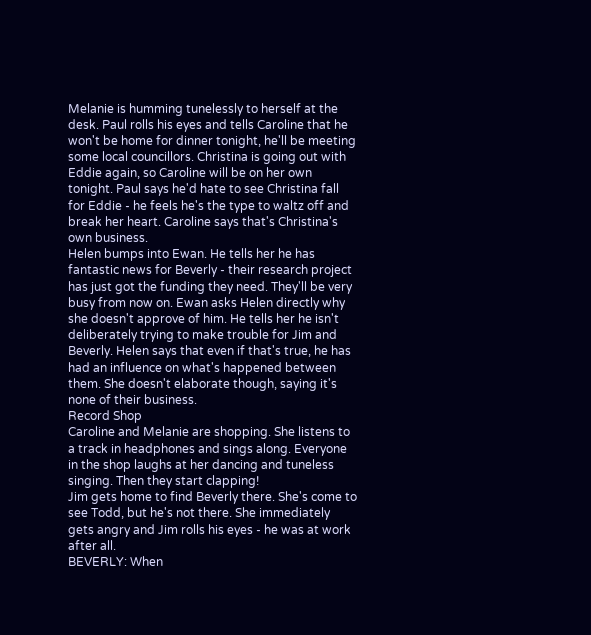Melanie is humming tunelessly to herself at the desk. Paul rolls his eyes and tells Caroline that he won't be home for dinner tonight, he'll be meeting some local councillors. Christina is going out with Eddie again, so Caroline will be on her own tonight. Paul says he'd hate to see Christina fall for Eddie - he feels he's the type to waltz off and break her heart. Caroline says that's Christina's own business.
Helen bumps into Ewan. He tells her he has fantastic news for Beverly - their research project has just got the funding they need. They'll be very busy from now on. Ewan asks Helen directly why she doesn't approve of him. He tells her he isn't deliberately trying to make trouble for Jim and Beverly. Helen says that even if that's true, he has had an influence on what's happened between them. She doesn't elaborate though, saying it's none of their business.
Record Shop
Caroline and Melanie are shopping. She listens to a track in headphones and sings along. Everyone in the shop laughs at her dancing and tuneless singing. Then they start clapping!
Jim gets home to find Beverly there. She's come to see Todd, but he's not there. She immediately gets angry and Jim rolls his eyes - he was at work after all.
BEVERLY: When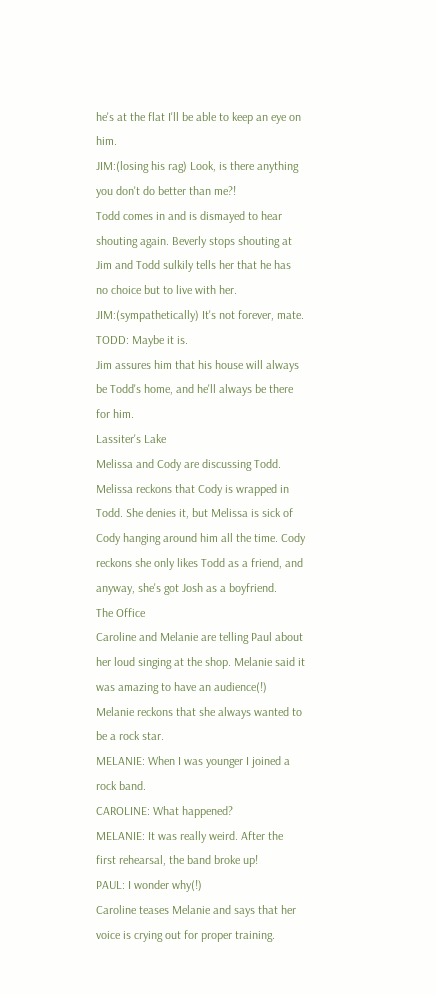he's at the flat I'll be able to keep an eye on him.
JIM:(losing his rag) Look, is there anything you don't do better than me?!
Todd comes in and is dismayed to hear shouting again. Beverly stops shouting at Jim and Todd sulkily tells her that he has no choice but to live with her.
JIM:(sympathetically) It's not forever, mate.
TODD: Maybe it is.
Jim assures him that his house will always be Todd's home, and he'll always be there for him.
Lassiter's Lake
Melissa and Cody are discussing Todd. Melissa reckons that Cody is wrapped in Todd. She denies it, but Melissa is sick of Cody hanging around him all the time. Cody reckons she only likes Todd as a friend, and anyway, she's got Josh as a boyfriend.
The Office
Caroline and Melanie are telling Paul about her loud singing at the shop. Melanie said it was amazing to have an audience(!) Melanie reckons that she always wanted to be a rock star.
MELANIE: When I was younger I joined a rock band.
CAROLINE: What happened?
MELANIE: It was really weird. After the first rehearsal, the band broke up!
PAUL: I wonder why(!)
Caroline teases Melanie and says that her voice is crying out for proper training.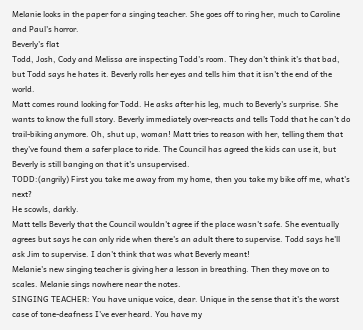Melanie looks in the paper for a singing teacher. She goes off to ring her, much to Caroline and Paul's horror.
Beverly's flat
Todd, Josh, Cody and Melissa are inspecting Todd's room. They don't think it's that bad, but Todd says he hates it. Beverly rolls her eyes and tells him that it isn't the end of the world.
Matt comes round looking for Todd. He asks after his leg, much to Beverly's surprise. She wants to know the full story. Beverly immediately over-reacts and tells Todd that he can't do trail-biking anymore. Oh, shut up, woman! Matt tries to reason with her, telling them that they've found them a safer place to ride. The Council has agreed the kids can use it, but Beverly is still banging on that it's unsupervised.
TODD:(angrily) First you take me away from my home, then you take my bike off me, what's next?
He scowls, darkly.
Matt tells Beverly that the Council wouldn't agree if the place wasn't safe. She eventually agrees but says he can only ride when there's an adult there to supervise. Todd says he'll ask Jim to supervise. I don't think that was what Beverly meant!
Melanie's new singing teacher is giving her a lesson in breathing. Then they move on to scales. Melanie sings nowhere near the notes.
SINGING TEACHER: You have unique voice, dear. Unique in the sense that it's the worst case of tone-deafness I've ever heard. You have my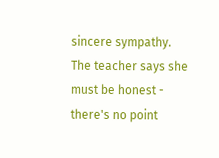sincere sympathy.
The teacher says she must be honest - there's no point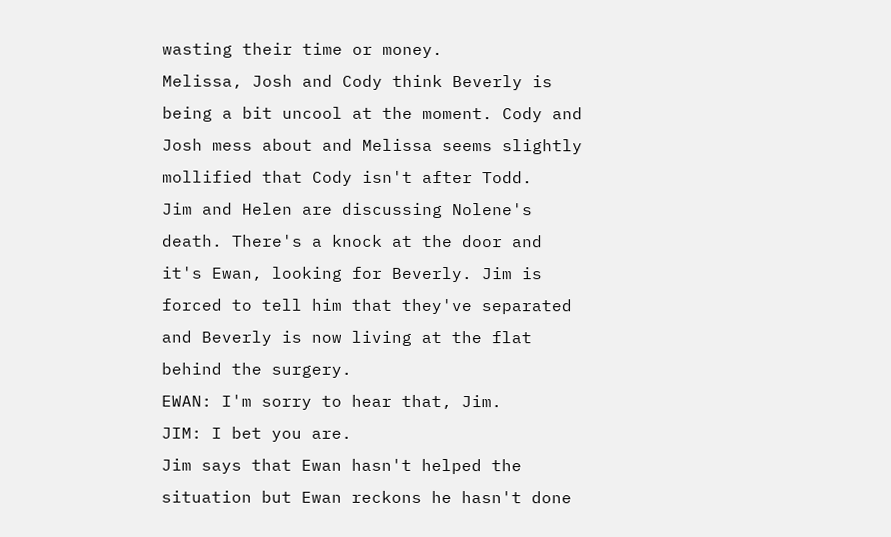wasting their time or money.
Melissa, Josh and Cody think Beverly is being a bit uncool at the moment. Cody and Josh mess about and Melissa seems slightly mollified that Cody isn't after Todd.
Jim and Helen are discussing Nolene's death. There's a knock at the door and it's Ewan, looking for Beverly. Jim is forced to tell him that they've separated and Beverly is now living at the flat behind the surgery.
EWAN: I'm sorry to hear that, Jim.
JIM: I bet you are.
Jim says that Ewan hasn't helped the situation but Ewan reckons he hasn't done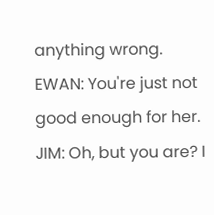anything wrong.
EWAN: You're just not good enough for her.
JIM: Oh, but you are? I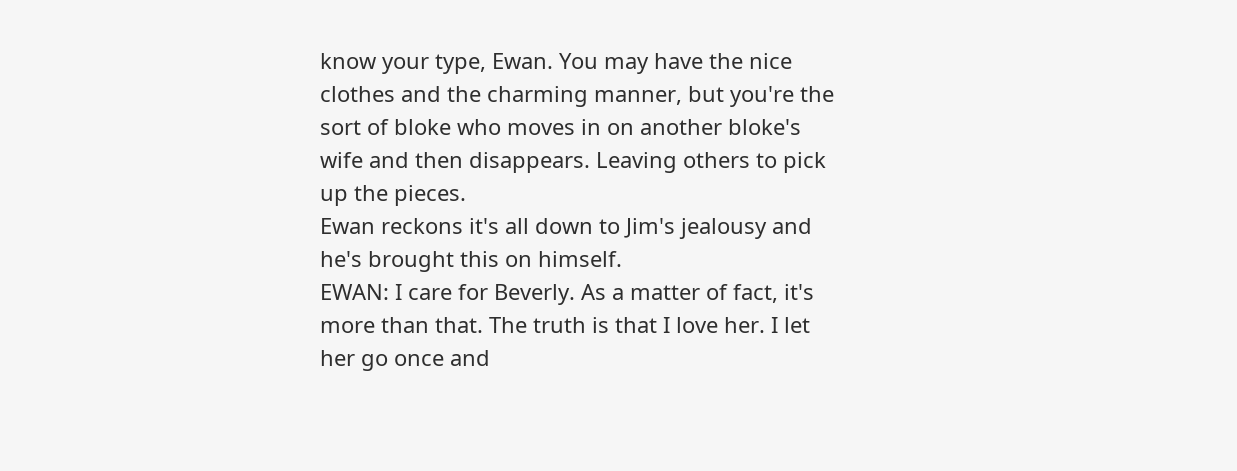know your type, Ewan. You may have the nice clothes and the charming manner, but you're the sort of bloke who moves in on another bloke's wife and then disappears. Leaving others to pick up the pieces.
Ewan reckons it's all down to Jim's jealousy and he's brought this on himself.
EWAN: I care for Beverly. As a matter of fact, it's more than that. The truth is that I love her. I let her go once and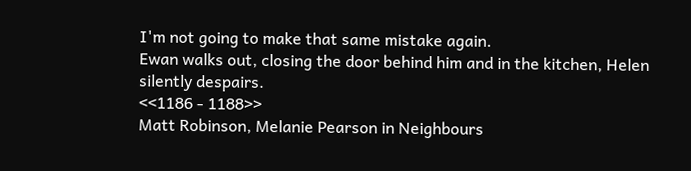I'm not going to make that same mistake again.
Ewan walks out, closing the door behind him and in the kitchen, Helen silently despairs.
<<1186 - 1188>>
Matt Robinson, Melanie Pearson in Neighbours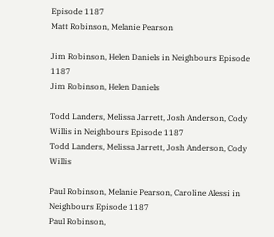Episode 1187
Matt Robinson, Melanie Pearson

Jim Robinson, Helen Daniels in Neighbours Episode 1187
Jim Robinson, Helen Daniels

Todd Landers, Melissa Jarrett, Josh Anderson, Cody Willis in Neighbours Episode 1187
Todd Landers, Melissa Jarrett, Josh Anderson, Cody Willis

Paul Robinson, Melanie Pearson, Caroline Alessi in Neighbours Episode 1187
Paul Robinson,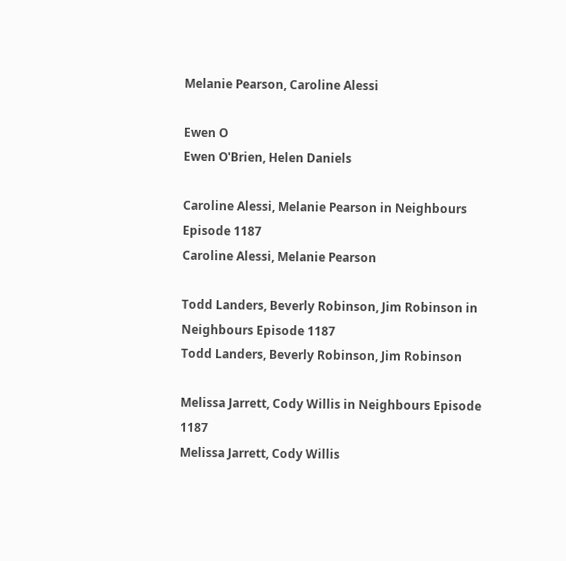Melanie Pearson, Caroline Alessi

Ewen O
Ewen O'Brien, Helen Daniels

Caroline Alessi, Melanie Pearson in Neighbours Episode 1187
Caroline Alessi, Melanie Pearson

Todd Landers, Beverly Robinson, Jim Robinson in Neighbours Episode 1187
Todd Landers, Beverly Robinson, Jim Robinson

Melissa Jarrett, Cody Willis in Neighbours Episode 1187
Melissa Jarrett, Cody Willis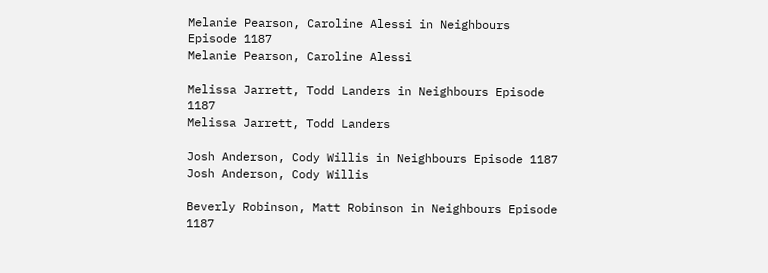Melanie Pearson, Caroline Alessi in Neighbours Episode 1187
Melanie Pearson, Caroline Alessi

Melissa Jarrett, Todd Landers in Neighbours Episode 1187
Melissa Jarrett, Todd Landers

Josh Anderson, Cody Willis in Neighbours Episode 1187
Josh Anderson, Cody Willis

Beverly Robinson, Matt Robinson in Neighbours Episode 1187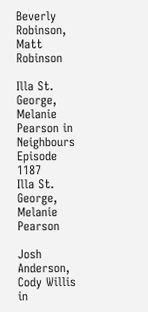Beverly Robinson, Matt Robinson

Illa St. George, Melanie Pearson in Neighbours Episode 1187
Illa St. George, Melanie Pearson

Josh Anderson, Cody Willis in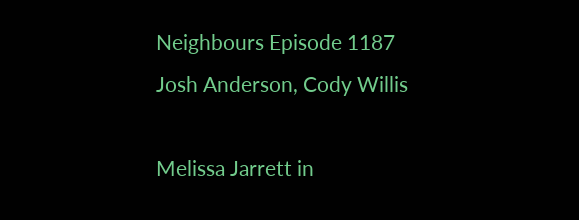Neighbours Episode 1187
Josh Anderson, Cody Willis

Melissa Jarrett in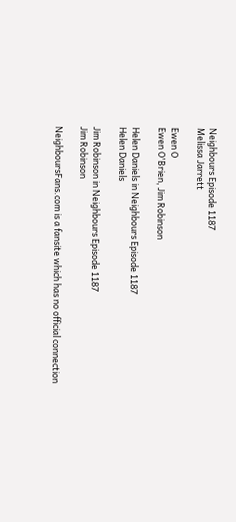Neighbours Episode 1187
Melissa Jarrett

Ewen O
Ewen O'Brien, Jim Robinson

Helen Daniels in Neighbours Episode 1187
Helen Daniels

Jim Robinson in Neighbours Episode 1187
Jim Robinson

NeighboursFans.com is a fansite which has no official connection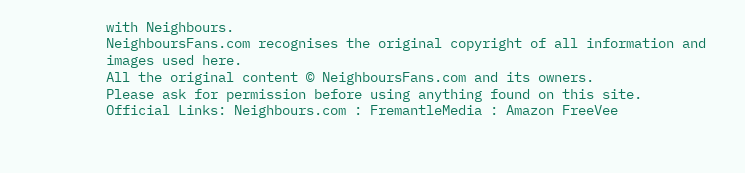with Neighbours.
NeighboursFans.com recognises the original copyright of all information and images used here.
All the original content © NeighboursFans.com and its owners.
Please ask for permission before using anything found on this site.
Official Links: Neighbours.com : FremantleMedia : Amazon FreeVee